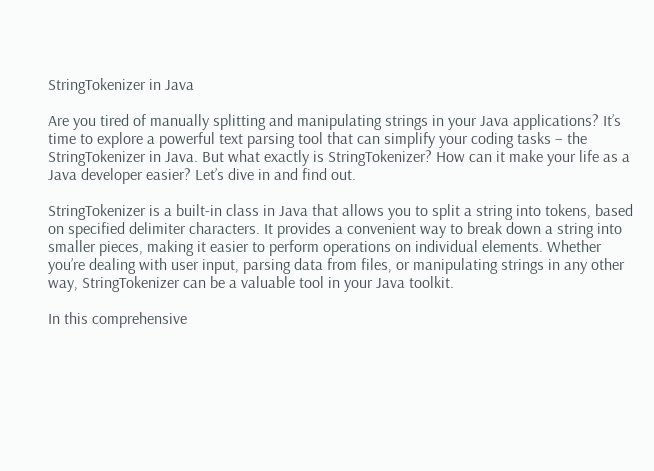StringTokenizer in Java

Are you tired of manually splitting and manipulating strings in your Java applications? It’s time to explore a powerful text parsing tool that can simplify your coding tasks – the StringTokenizer in Java. But what exactly is StringTokenizer? How can it make your life as a Java developer easier? Let’s dive in and find out.

StringTokenizer is a built-in class in Java that allows you to split a string into tokens, based on specified delimiter characters. It provides a convenient way to break down a string into smaller pieces, making it easier to perform operations on individual elements. Whether you’re dealing with user input, parsing data from files, or manipulating strings in any other way, StringTokenizer can be a valuable tool in your Java toolkit.

In this comprehensive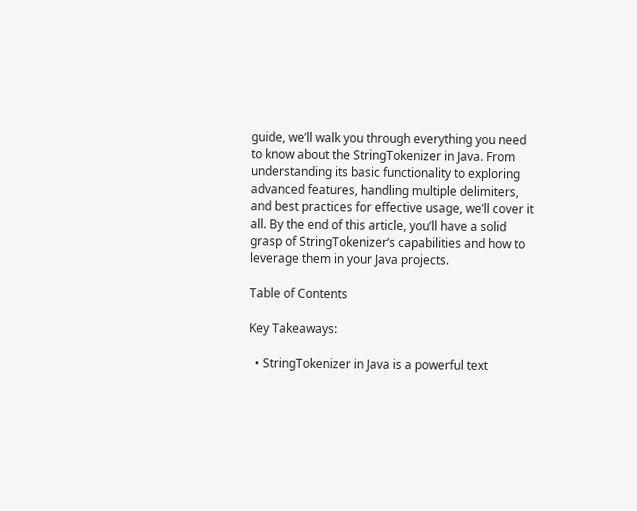guide, we’ll walk you through everything you need to know about the StringTokenizer in Java. From understanding its basic functionality to exploring advanced features, handling multiple delimiters, and best practices for effective usage, we’ll cover it all. By the end of this article, you’ll have a solid grasp of StringTokenizer’s capabilities and how to leverage them in your Java projects.

Table of Contents

Key Takeaways:

  • StringTokenizer in Java is a powerful text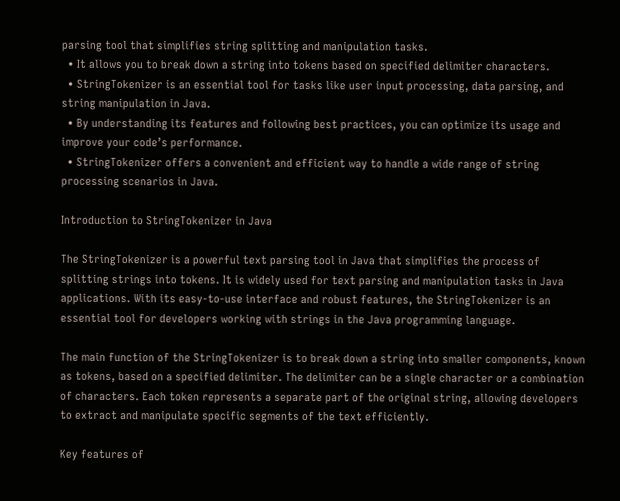parsing tool that simplifies string splitting and manipulation tasks.
  • It allows you to break down a string into tokens based on specified delimiter characters.
  • StringTokenizer is an essential tool for tasks like user input processing, data parsing, and string manipulation in Java.
  • By understanding its features and following best practices, you can optimize its usage and improve your code’s performance.
  • StringTokenizer offers a convenient and efficient way to handle a wide range of string processing scenarios in Java.

Introduction to StringTokenizer in Java

The StringTokenizer is a powerful text parsing tool in Java that simplifies the process of splitting strings into tokens. It is widely used for text parsing and manipulation tasks in Java applications. With its easy-to-use interface and robust features, the StringTokenizer is an essential tool for developers working with strings in the Java programming language.

The main function of the StringTokenizer is to break down a string into smaller components, known as tokens, based on a specified delimiter. The delimiter can be a single character or a combination of characters. Each token represents a separate part of the original string, allowing developers to extract and manipulate specific segments of the text efficiently.

Key features of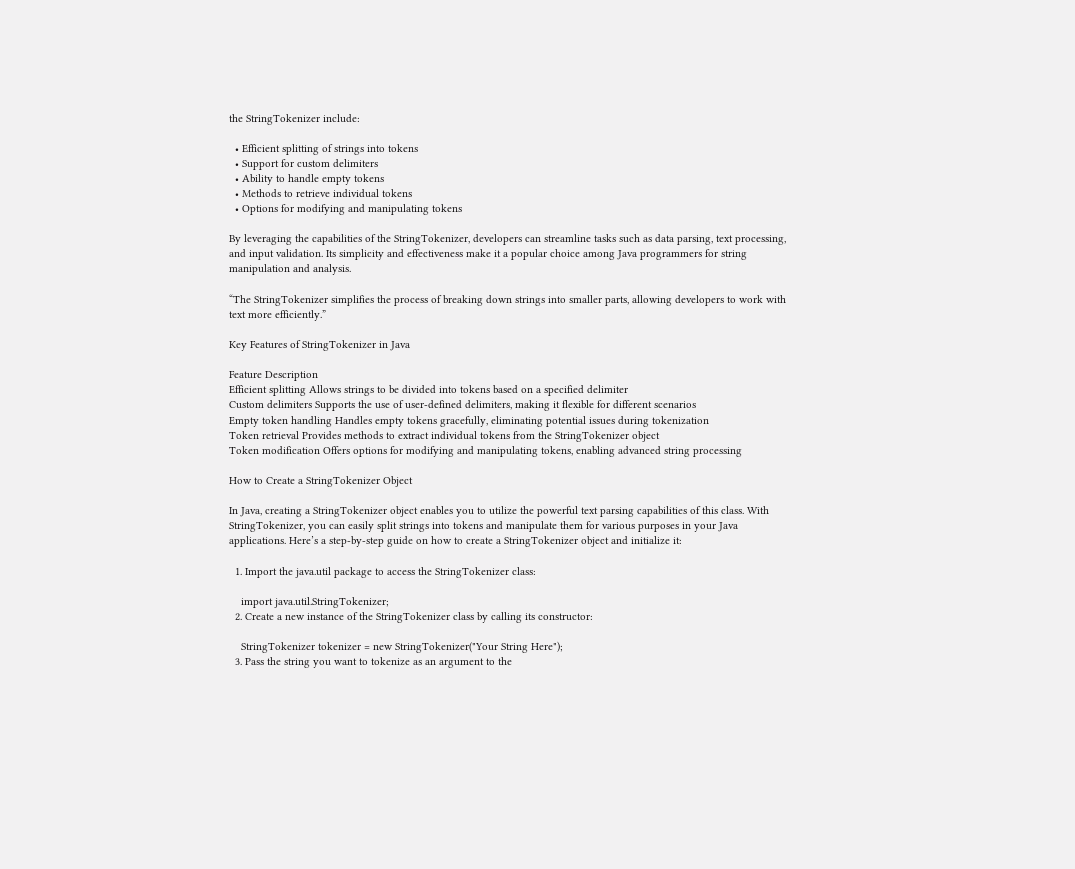the StringTokenizer include:

  • Efficient splitting of strings into tokens
  • Support for custom delimiters
  • Ability to handle empty tokens
  • Methods to retrieve individual tokens
  • Options for modifying and manipulating tokens

By leveraging the capabilities of the StringTokenizer, developers can streamline tasks such as data parsing, text processing, and input validation. Its simplicity and effectiveness make it a popular choice among Java programmers for string manipulation and analysis.

“The StringTokenizer simplifies the process of breaking down strings into smaller parts, allowing developers to work with text more efficiently.”

Key Features of StringTokenizer in Java

Feature Description
Efficient splitting Allows strings to be divided into tokens based on a specified delimiter
Custom delimiters Supports the use of user-defined delimiters, making it flexible for different scenarios
Empty token handling Handles empty tokens gracefully, eliminating potential issues during tokenization
Token retrieval Provides methods to extract individual tokens from the StringTokenizer object
Token modification Offers options for modifying and manipulating tokens, enabling advanced string processing

How to Create a StringTokenizer Object

In Java, creating a StringTokenizer object enables you to utilize the powerful text parsing capabilities of this class. With StringTokenizer, you can easily split strings into tokens and manipulate them for various purposes in your Java applications. Here’s a step-by-step guide on how to create a StringTokenizer object and initialize it:

  1. Import the java.util package to access the StringTokenizer class:

    import java.util.StringTokenizer;
  2. Create a new instance of the StringTokenizer class by calling its constructor:

    StringTokenizer tokenizer = new StringTokenizer("Your String Here");
  3. Pass the string you want to tokenize as an argument to the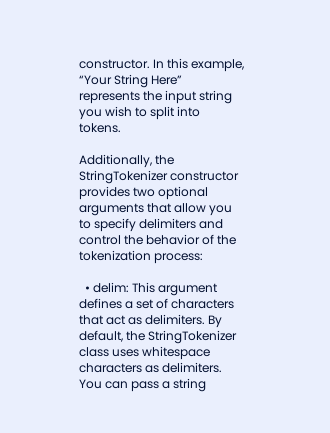constructor. In this example, “Your String Here” represents the input string you wish to split into tokens.

Additionally, the StringTokenizer constructor provides two optional arguments that allow you to specify delimiters and control the behavior of the tokenization process:

  • delim: This argument defines a set of characters that act as delimiters. By default, the StringTokenizer class uses whitespace characters as delimiters. You can pass a string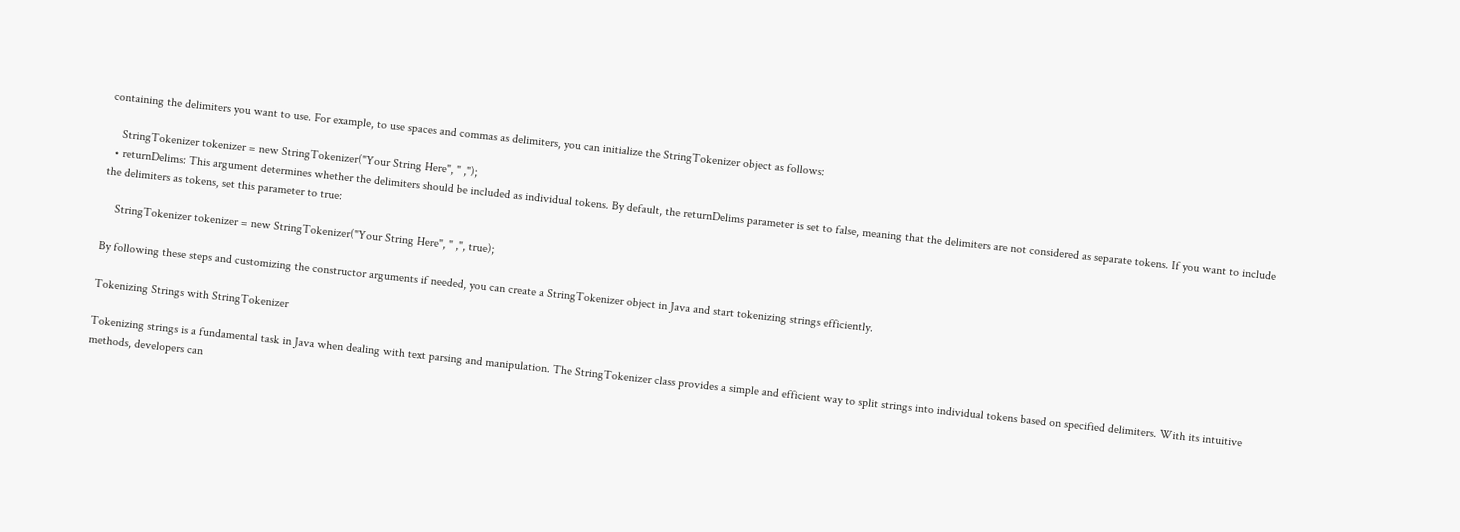containing the delimiters you want to use. For example, to use spaces and commas as delimiters, you can initialize the StringTokenizer object as follows:

    StringTokenizer tokenizer = new StringTokenizer("Your String Here", " ,");
  • returnDelims: This argument determines whether the delimiters should be included as individual tokens. By default, the returnDelims parameter is set to false, meaning that the delimiters are not considered as separate tokens. If you want to include the delimiters as tokens, set this parameter to true:

    StringTokenizer tokenizer = new StringTokenizer("Your String Here", " ,", true);

By following these steps and customizing the constructor arguments if needed, you can create a StringTokenizer object in Java and start tokenizing strings efficiently.

Tokenizing Strings with StringTokenizer

Tokenizing strings is a fundamental task in Java when dealing with text parsing and manipulation. The StringTokenizer class provides a simple and efficient way to split strings into individual tokens based on specified delimiters. With its intuitive methods, developers can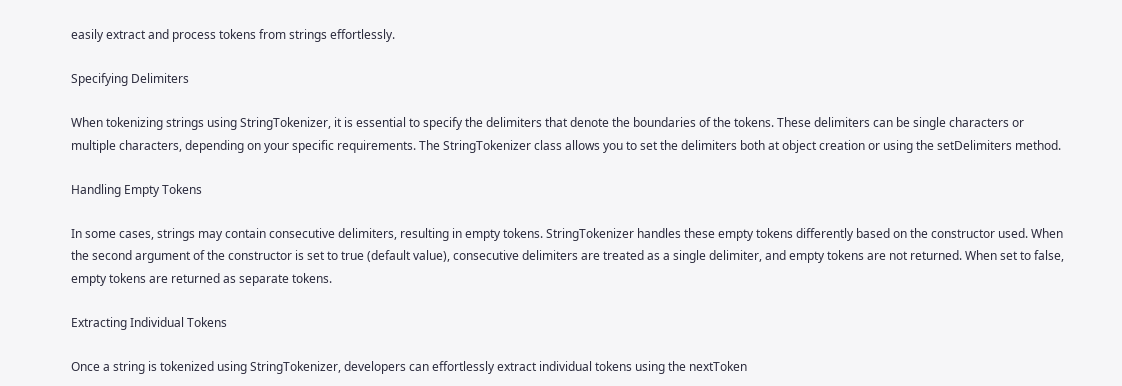easily extract and process tokens from strings effortlessly.

Specifying Delimiters

When tokenizing strings using StringTokenizer, it is essential to specify the delimiters that denote the boundaries of the tokens. These delimiters can be single characters or multiple characters, depending on your specific requirements. The StringTokenizer class allows you to set the delimiters both at object creation or using the setDelimiters method.

Handling Empty Tokens

In some cases, strings may contain consecutive delimiters, resulting in empty tokens. StringTokenizer handles these empty tokens differently based on the constructor used. When the second argument of the constructor is set to true (default value), consecutive delimiters are treated as a single delimiter, and empty tokens are not returned. When set to false, empty tokens are returned as separate tokens.

Extracting Individual Tokens

Once a string is tokenized using StringTokenizer, developers can effortlessly extract individual tokens using the nextToken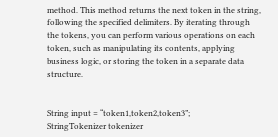method. This method returns the next token in the string, following the specified delimiters. By iterating through the tokens, you can perform various operations on each token, such as manipulating its contents, applying business logic, or storing the token in a separate data structure.


String input = “token1,token2,token3”;
StringTokenizer tokenizer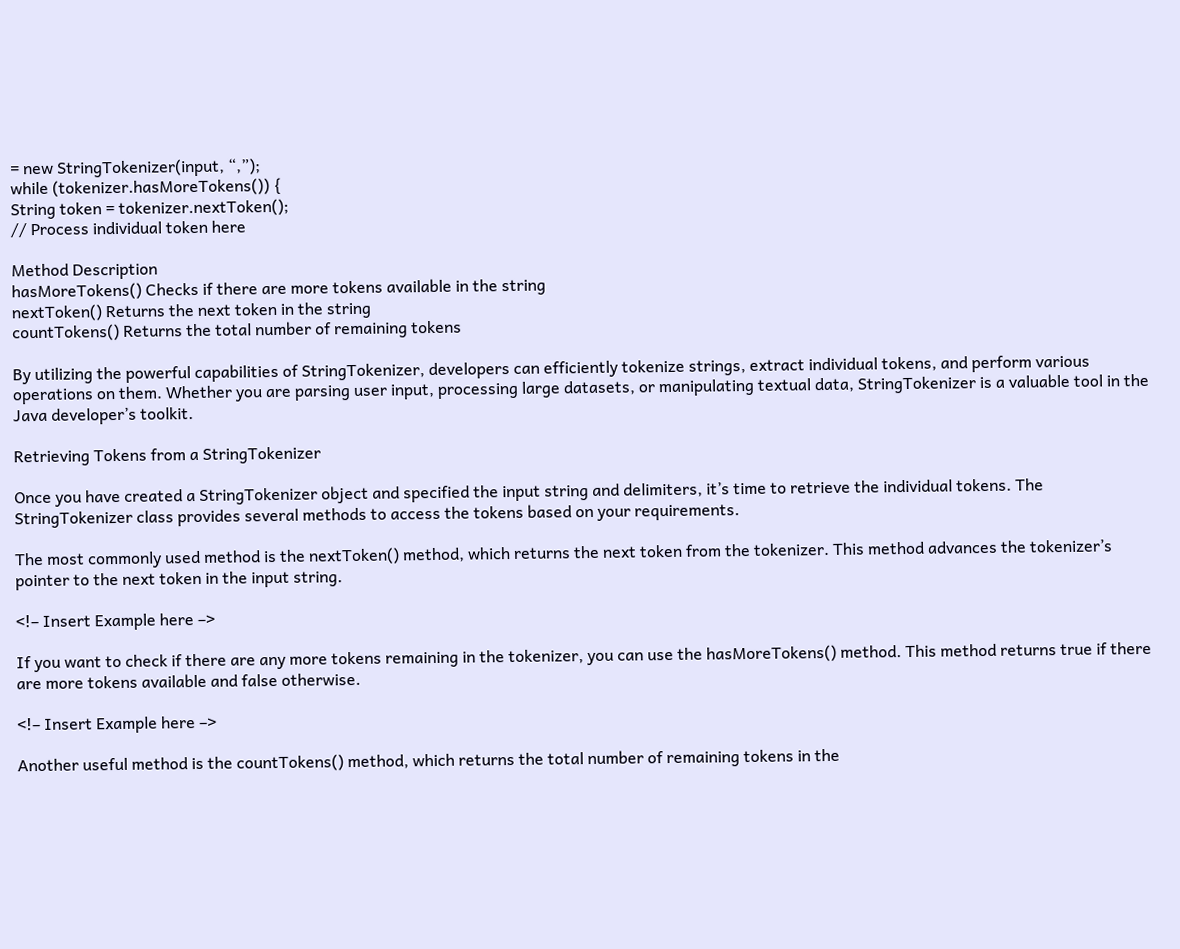= new StringTokenizer(input, “,”);
while (tokenizer.hasMoreTokens()) {
String token = tokenizer.nextToken();
// Process individual token here

Method Description
hasMoreTokens() Checks if there are more tokens available in the string
nextToken() Returns the next token in the string
countTokens() Returns the total number of remaining tokens

By utilizing the powerful capabilities of StringTokenizer, developers can efficiently tokenize strings, extract individual tokens, and perform various operations on them. Whether you are parsing user input, processing large datasets, or manipulating textual data, StringTokenizer is a valuable tool in the Java developer’s toolkit.

Retrieving Tokens from a StringTokenizer

Once you have created a StringTokenizer object and specified the input string and delimiters, it’s time to retrieve the individual tokens. The StringTokenizer class provides several methods to access the tokens based on your requirements.

The most commonly used method is the nextToken() method, which returns the next token from the tokenizer. This method advances the tokenizer’s pointer to the next token in the input string.

<!– Insert Example here –>

If you want to check if there are any more tokens remaining in the tokenizer, you can use the hasMoreTokens() method. This method returns true if there are more tokens available and false otherwise.

<!– Insert Example here –>

Another useful method is the countTokens() method, which returns the total number of remaining tokens in the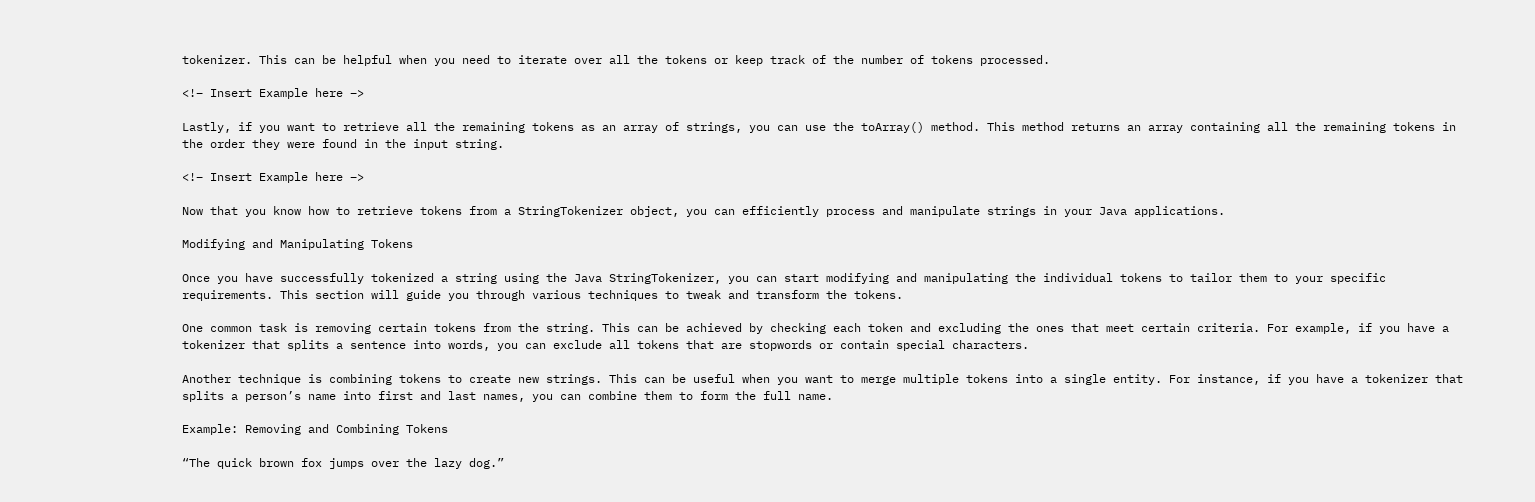tokenizer. This can be helpful when you need to iterate over all the tokens or keep track of the number of tokens processed.

<!– Insert Example here –>

Lastly, if you want to retrieve all the remaining tokens as an array of strings, you can use the toArray() method. This method returns an array containing all the remaining tokens in the order they were found in the input string.

<!– Insert Example here –>

Now that you know how to retrieve tokens from a StringTokenizer object, you can efficiently process and manipulate strings in your Java applications.

Modifying and Manipulating Tokens

Once you have successfully tokenized a string using the Java StringTokenizer, you can start modifying and manipulating the individual tokens to tailor them to your specific requirements. This section will guide you through various techniques to tweak and transform the tokens.

One common task is removing certain tokens from the string. This can be achieved by checking each token and excluding the ones that meet certain criteria. For example, if you have a tokenizer that splits a sentence into words, you can exclude all tokens that are stopwords or contain special characters.

Another technique is combining tokens to create new strings. This can be useful when you want to merge multiple tokens into a single entity. For instance, if you have a tokenizer that splits a person’s name into first and last names, you can combine them to form the full name.

Example: Removing and Combining Tokens

“The quick brown fox jumps over the lazy dog.”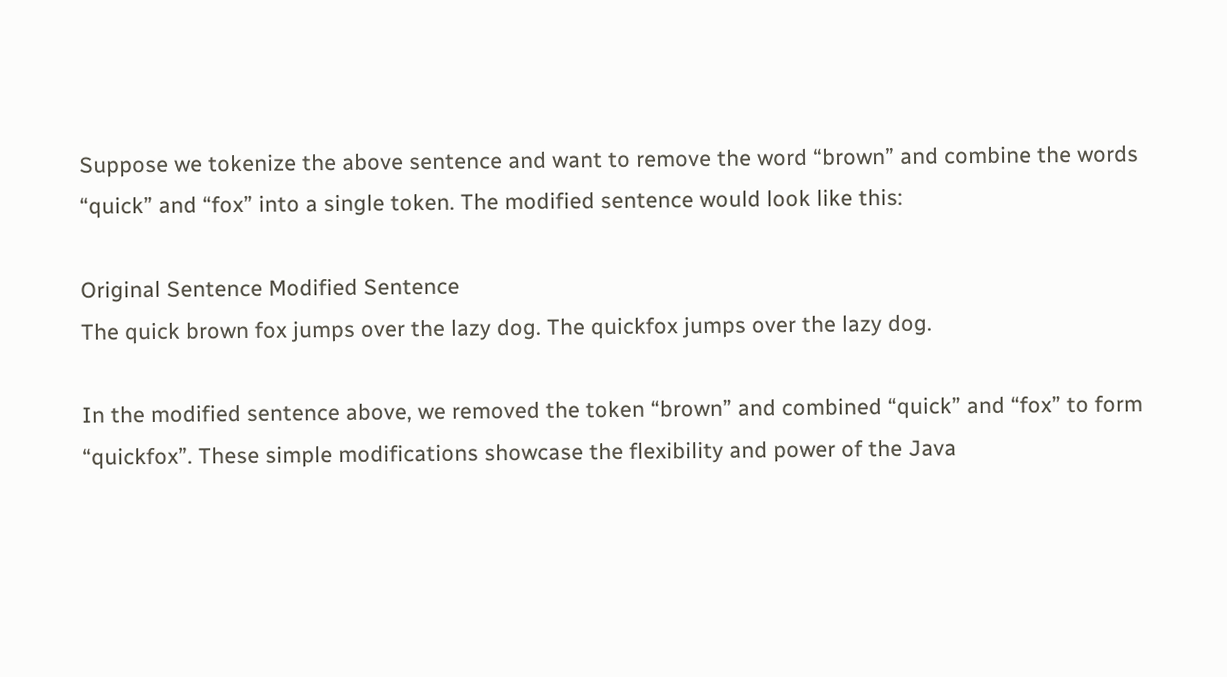Suppose we tokenize the above sentence and want to remove the word “brown” and combine the words “quick” and “fox” into a single token. The modified sentence would look like this:

Original Sentence Modified Sentence
The quick brown fox jumps over the lazy dog. The quickfox jumps over the lazy dog.

In the modified sentence above, we removed the token “brown” and combined “quick” and “fox” to form “quickfox”. These simple modifications showcase the flexibility and power of the Java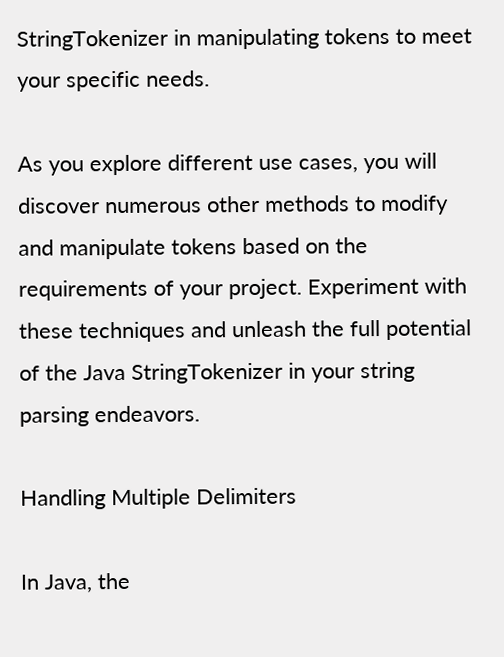StringTokenizer in manipulating tokens to meet your specific needs.

As you explore different use cases, you will discover numerous other methods to modify and manipulate tokens based on the requirements of your project. Experiment with these techniques and unleash the full potential of the Java StringTokenizer in your string parsing endeavors.

Handling Multiple Delimiters

In Java, the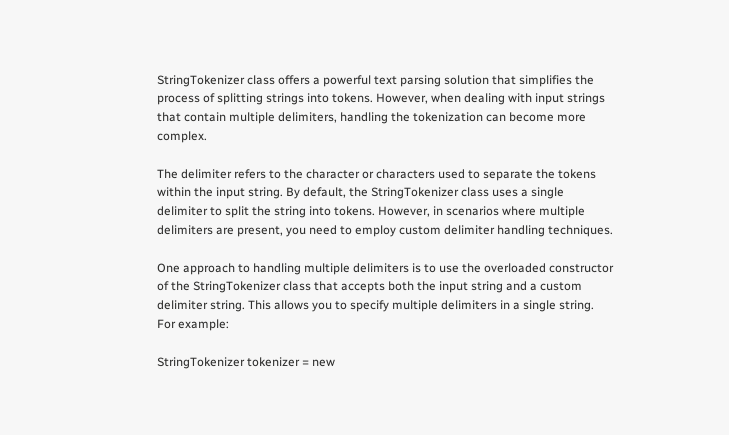StringTokenizer class offers a powerful text parsing solution that simplifies the process of splitting strings into tokens. However, when dealing with input strings that contain multiple delimiters, handling the tokenization can become more complex.

The delimiter refers to the character or characters used to separate the tokens within the input string. By default, the StringTokenizer class uses a single delimiter to split the string into tokens. However, in scenarios where multiple delimiters are present, you need to employ custom delimiter handling techniques.

One approach to handling multiple delimiters is to use the overloaded constructor of the StringTokenizer class that accepts both the input string and a custom delimiter string. This allows you to specify multiple delimiters in a single string. For example:

StringTokenizer tokenizer = new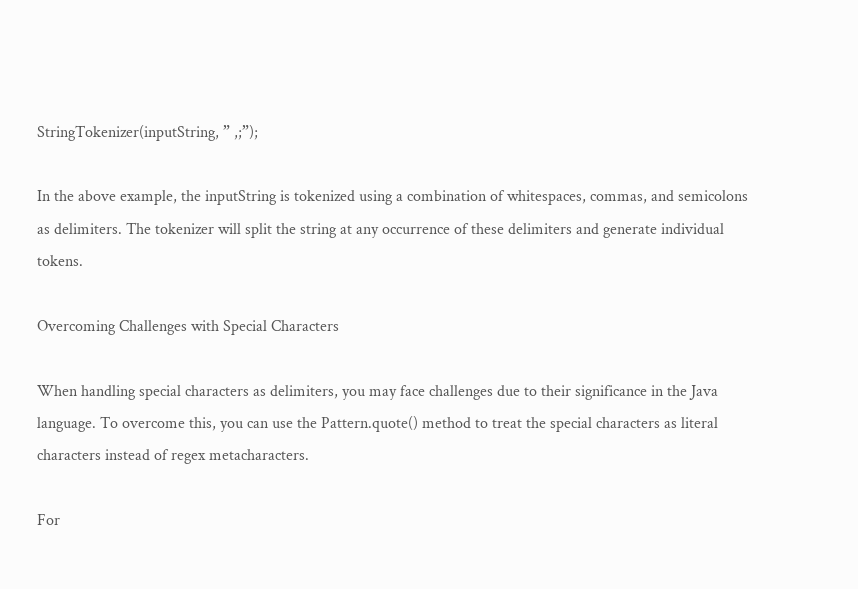StringTokenizer(inputString, ” ,;”);

In the above example, the inputString is tokenized using a combination of whitespaces, commas, and semicolons as delimiters. The tokenizer will split the string at any occurrence of these delimiters and generate individual tokens.

Overcoming Challenges with Special Characters

When handling special characters as delimiters, you may face challenges due to their significance in the Java language. To overcome this, you can use the Pattern.quote() method to treat the special characters as literal characters instead of regex metacharacters.

For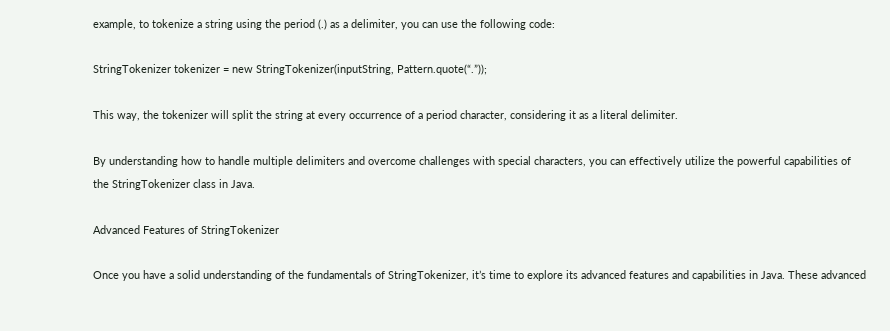example, to tokenize a string using the period (.) as a delimiter, you can use the following code:

StringTokenizer tokenizer = new StringTokenizer(inputString, Pattern.quote(“.”));

This way, the tokenizer will split the string at every occurrence of a period character, considering it as a literal delimiter.

By understanding how to handle multiple delimiters and overcome challenges with special characters, you can effectively utilize the powerful capabilities of the StringTokenizer class in Java.

Advanced Features of StringTokenizer

Once you have a solid understanding of the fundamentals of StringTokenizer, it’s time to explore its advanced features and capabilities in Java. These advanced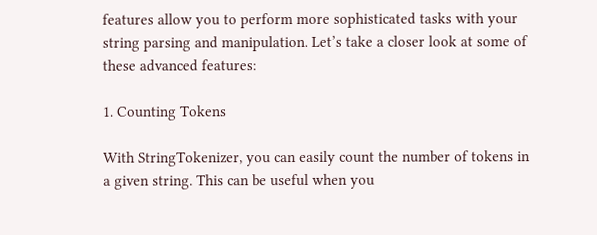features allow you to perform more sophisticated tasks with your string parsing and manipulation. Let’s take a closer look at some of these advanced features:

1. Counting Tokens

With StringTokenizer, you can easily count the number of tokens in a given string. This can be useful when you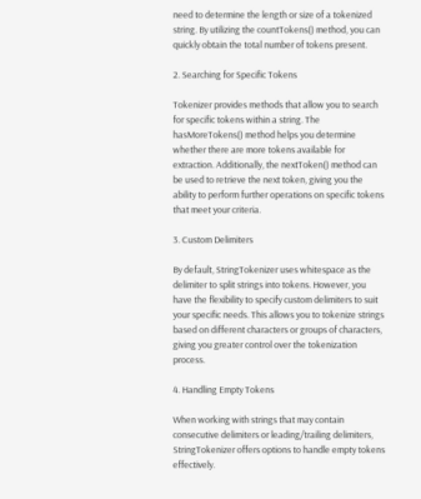need to determine the length or size of a tokenized string. By utilizing the countTokens() method, you can quickly obtain the total number of tokens present.

2. Searching for Specific Tokens

Tokenizer provides methods that allow you to search for specific tokens within a string. The hasMoreTokens() method helps you determine whether there are more tokens available for extraction. Additionally, the nextToken() method can be used to retrieve the next token, giving you the ability to perform further operations on specific tokens that meet your criteria.

3. Custom Delimiters

By default, StringTokenizer uses whitespace as the delimiter to split strings into tokens. However, you have the flexibility to specify custom delimiters to suit your specific needs. This allows you to tokenize strings based on different characters or groups of characters, giving you greater control over the tokenization process.

4. Handling Empty Tokens

When working with strings that may contain consecutive delimiters or leading/trailing delimiters, StringTokenizer offers options to handle empty tokens effectively.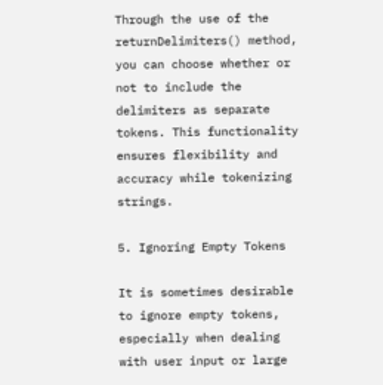Through the use of the returnDelimiters() method, you can choose whether or not to include the delimiters as separate tokens. This functionality ensures flexibility and accuracy while tokenizing strings.

5. Ignoring Empty Tokens

It is sometimes desirable to ignore empty tokens, especially when dealing with user input or large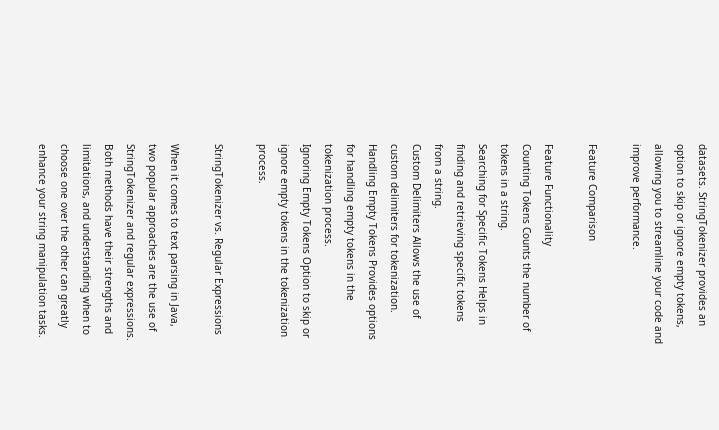datasets. StringTokenizer provides an option to skip or ignore empty tokens, allowing you to streamline your code and improve performance.

Feature Comparison

Feature Functionality
Counting Tokens Counts the number of tokens in a string.
Searching for Specific Tokens Helps in finding and retrieving specific tokens from a string.
Custom Delimiters Allows the use of custom delimiters for tokenization.
Handling Empty Tokens Provides options for handling empty tokens in the tokenization process.
Ignoring Empty Tokens Option to skip or ignore empty tokens in the tokenization process.

StringTokenizer vs. Regular Expressions

When it comes to text parsing in Java, two popular approaches are the use of StringTokenizer and regular expressions. Both methods have their strengths and limitations, and understanding when to choose one over the other can greatly enhance your string manipulation tasks.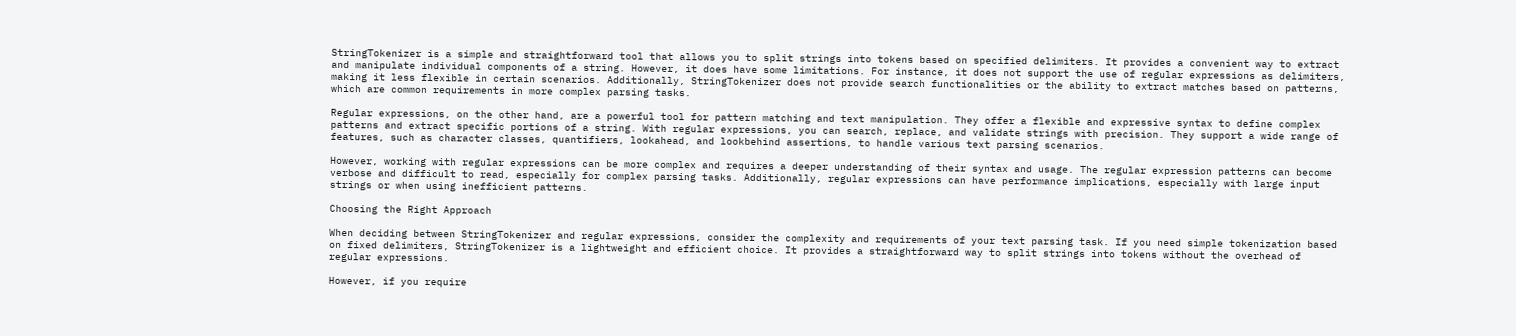StringTokenizer is a simple and straightforward tool that allows you to split strings into tokens based on specified delimiters. It provides a convenient way to extract and manipulate individual components of a string. However, it does have some limitations. For instance, it does not support the use of regular expressions as delimiters, making it less flexible in certain scenarios. Additionally, StringTokenizer does not provide search functionalities or the ability to extract matches based on patterns, which are common requirements in more complex parsing tasks.

Regular expressions, on the other hand, are a powerful tool for pattern matching and text manipulation. They offer a flexible and expressive syntax to define complex patterns and extract specific portions of a string. With regular expressions, you can search, replace, and validate strings with precision. They support a wide range of features, such as character classes, quantifiers, lookahead, and lookbehind assertions, to handle various text parsing scenarios.

However, working with regular expressions can be more complex and requires a deeper understanding of their syntax and usage. The regular expression patterns can become verbose and difficult to read, especially for complex parsing tasks. Additionally, regular expressions can have performance implications, especially with large input strings or when using inefficient patterns.

Choosing the Right Approach

When deciding between StringTokenizer and regular expressions, consider the complexity and requirements of your text parsing task. If you need simple tokenization based on fixed delimiters, StringTokenizer is a lightweight and efficient choice. It provides a straightforward way to split strings into tokens without the overhead of regular expressions.

However, if you require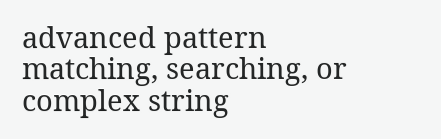advanced pattern matching, searching, or complex string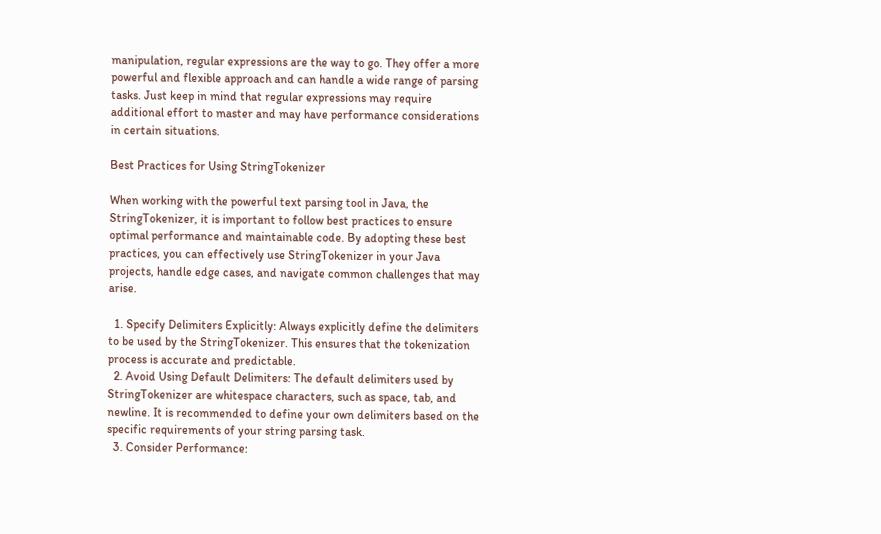manipulation, regular expressions are the way to go. They offer a more powerful and flexible approach and can handle a wide range of parsing tasks. Just keep in mind that regular expressions may require additional effort to master and may have performance considerations in certain situations.

Best Practices for Using StringTokenizer

When working with the powerful text parsing tool in Java, the StringTokenizer, it is important to follow best practices to ensure optimal performance and maintainable code. By adopting these best practices, you can effectively use StringTokenizer in your Java projects, handle edge cases, and navigate common challenges that may arise.

  1. Specify Delimiters Explicitly: Always explicitly define the delimiters to be used by the StringTokenizer. This ensures that the tokenization process is accurate and predictable.
  2. Avoid Using Default Delimiters: The default delimiters used by StringTokenizer are whitespace characters, such as space, tab, and newline. It is recommended to define your own delimiters based on the specific requirements of your string parsing task.
  3. Consider Performance: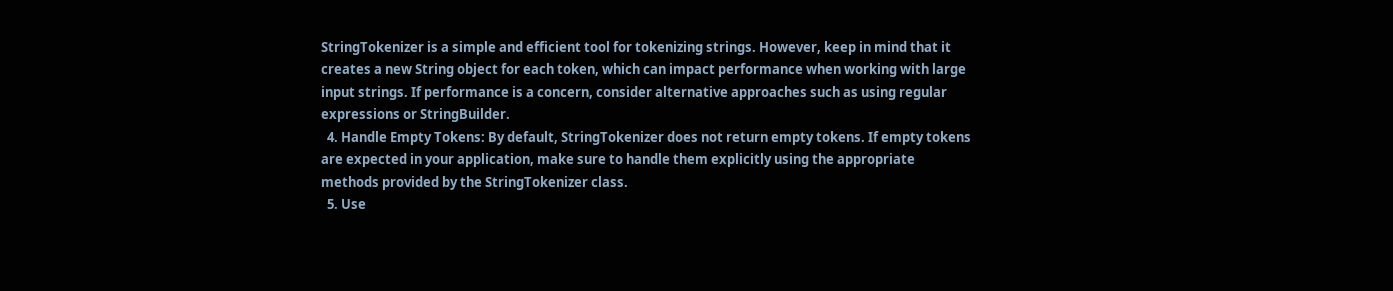StringTokenizer is a simple and efficient tool for tokenizing strings. However, keep in mind that it creates a new String object for each token, which can impact performance when working with large input strings. If performance is a concern, consider alternative approaches such as using regular expressions or StringBuilder.
  4. Handle Empty Tokens: By default, StringTokenizer does not return empty tokens. If empty tokens are expected in your application, make sure to handle them explicitly using the appropriate methods provided by the StringTokenizer class.
  5. Use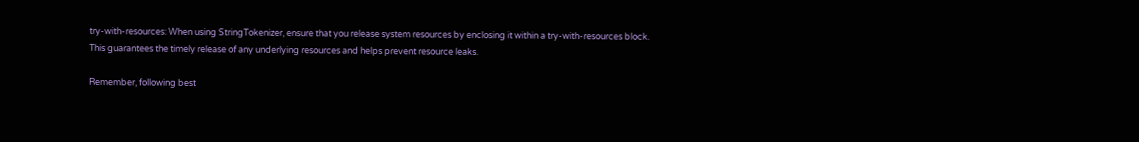try-with-resources: When using StringTokenizer, ensure that you release system resources by enclosing it within a try-with-resources block. This guarantees the timely release of any underlying resources and helps prevent resource leaks.

Remember, following best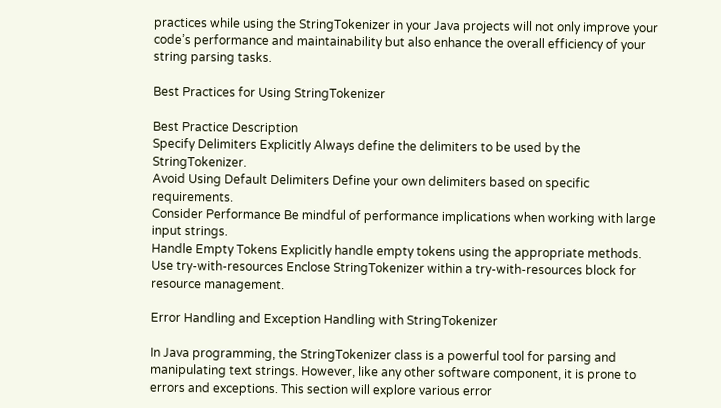practices while using the StringTokenizer in your Java projects will not only improve your code’s performance and maintainability but also enhance the overall efficiency of your string parsing tasks.

Best Practices for Using StringTokenizer

Best Practice Description
Specify Delimiters Explicitly Always define the delimiters to be used by the StringTokenizer.
Avoid Using Default Delimiters Define your own delimiters based on specific requirements.
Consider Performance Be mindful of performance implications when working with large input strings.
Handle Empty Tokens Explicitly handle empty tokens using the appropriate methods.
Use try-with-resources Enclose StringTokenizer within a try-with-resources block for resource management.

Error Handling and Exception Handling with StringTokenizer

In Java programming, the StringTokenizer class is a powerful tool for parsing and manipulating text strings. However, like any other software component, it is prone to errors and exceptions. This section will explore various error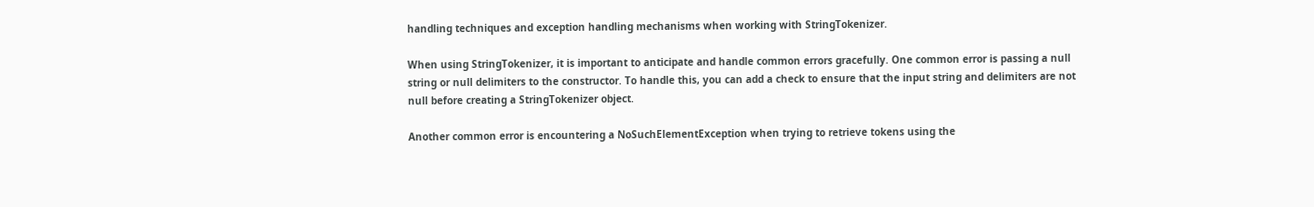handling techniques and exception handling mechanisms when working with StringTokenizer.

When using StringTokenizer, it is important to anticipate and handle common errors gracefully. One common error is passing a null string or null delimiters to the constructor. To handle this, you can add a check to ensure that the input string and delimiters are not null before creating a StringTokenizer object.

Another common error is encountering a NoSuchElementException when trying to retrieve tokens using the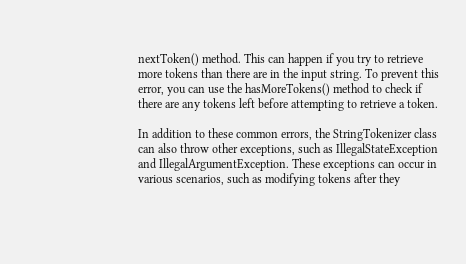nextToken() method. This can happen if you try to retrieve more tokens than there are in the input string. To prevent this error, you can use the hasMoreTokens() method to check if there are any tokens left before attempting to retrieve a token.

In addition to these common errors, the StringTokenizer class can also throw other exceptions, such as IllegalStateException and IllegalArgumentException. These exceptions can occur in various scenarios, such as modifying tokens after they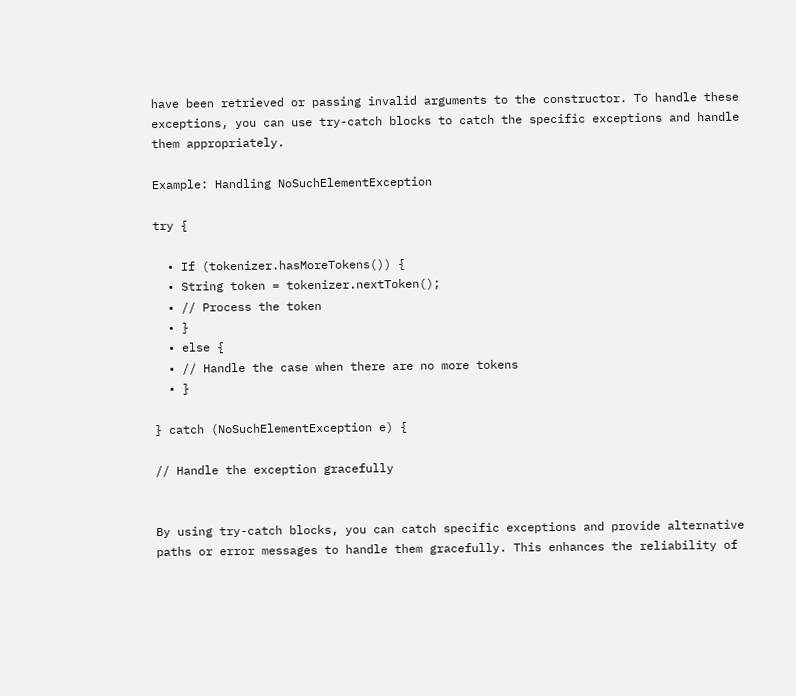have been retrieved or passing invalid arguments to the constructor. To handle these exceptions, you can use try-catch blocks to catch the specific exceptions and handle them appropriately.

Example: Handling NoSuchElementException

try {

  • If (tokenizer.hasMoreTokens()) {
  • String token = tokenizer.nextToken();
  • // Process the token
  • }
  • else {
  • // Handle the case when there are no more tokens
  • }

} catch (NoSuchElementException e) {

// Handle the exception gracefully


By using try-catch blocks, you can catch specific exceptions and provide alternative paths or error messages to handle them gracefully. This enhances the reliability of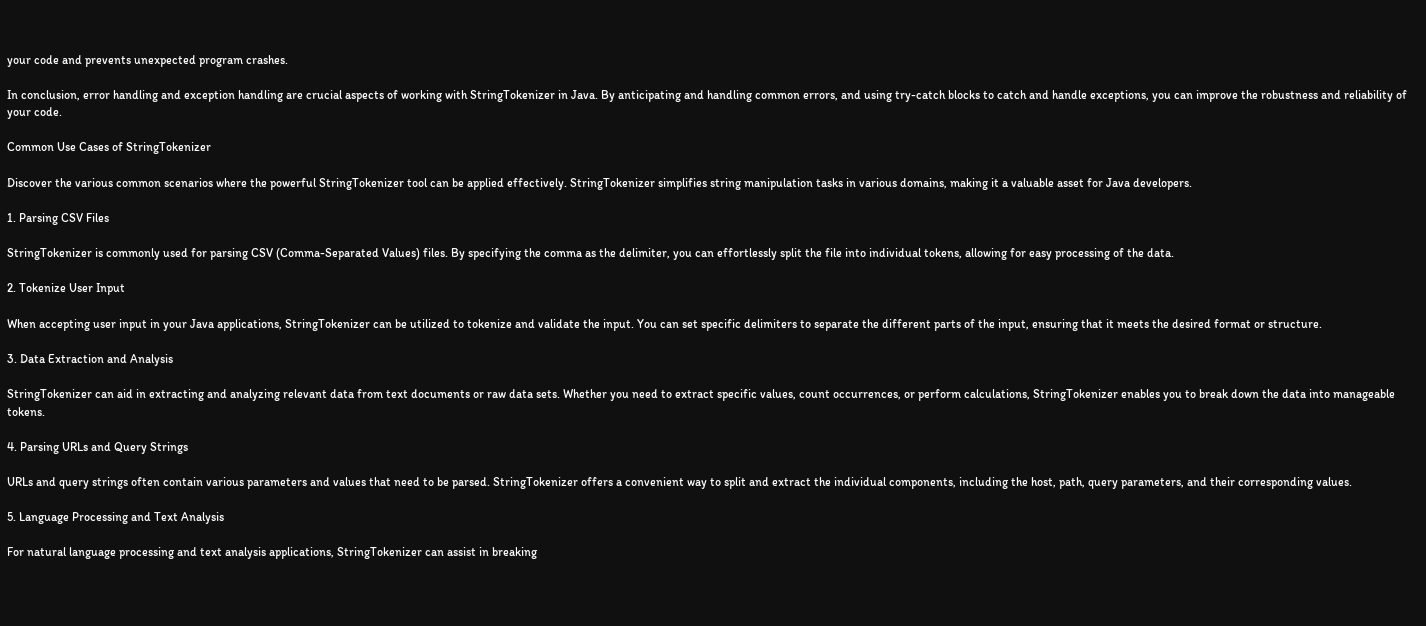your code and prevents unexpected program crashes.

In conclusion, error handling and exception handling are crucial aspects of working with StringTokenizer in Java. By anticipating and handling common errors, and using try-catch blocks to catch and handle exceptions, you can improve the robustness and reliability of your code.

Common Use Cases of StringTokenizer

Discover the various common scenarios where the powerful StringTokenizer tool can be applied effectively. StringTokenizer simplifies string manipulation tasks in various domains, making it a valuable asset for Java developers.

1. Parsing CSV Files

StringTokenizer is commonly used for parsing CSV (Comma-Separated Values) files. By specifying the comma as the delimiter, you can effortlessly split the file into individual tokens, allowing for easy processing of the data.

2. Tokenize User Input

When accepting user input in your Java applications, StringTokenizer can be utilized to tokenize and validate the input. You can set specific delimiters to separate the different parts of the input, ensuring that it meets the desired format or structure.

3. Data Extraction and Analysis

StringTokenizer can aid in extracting and analyzing relevant data from text documents or raw data sets. Whether you need to extract specific values, count occurrences, or perform calculations, StringTokenizer enables you to break down the data into manageable tokens.

4. Parsing URLs and Query Strings

URLs and query strings often contain various parameters and values that need to be parsed. StringTokenizer offers a convenient way to split and extract the individual components, including the host, path, query parameters, and their corresponding values.

5. Language Processing and Text Analysis

For natural language processing and text analysis applications, StringTokenizer can assist in breaking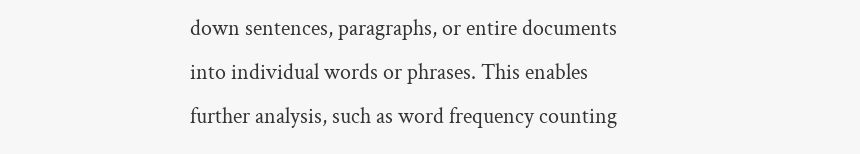down sentences, paragraphs, or entire documents into individual words or phrases. This enables further analysis, such as word frequency counting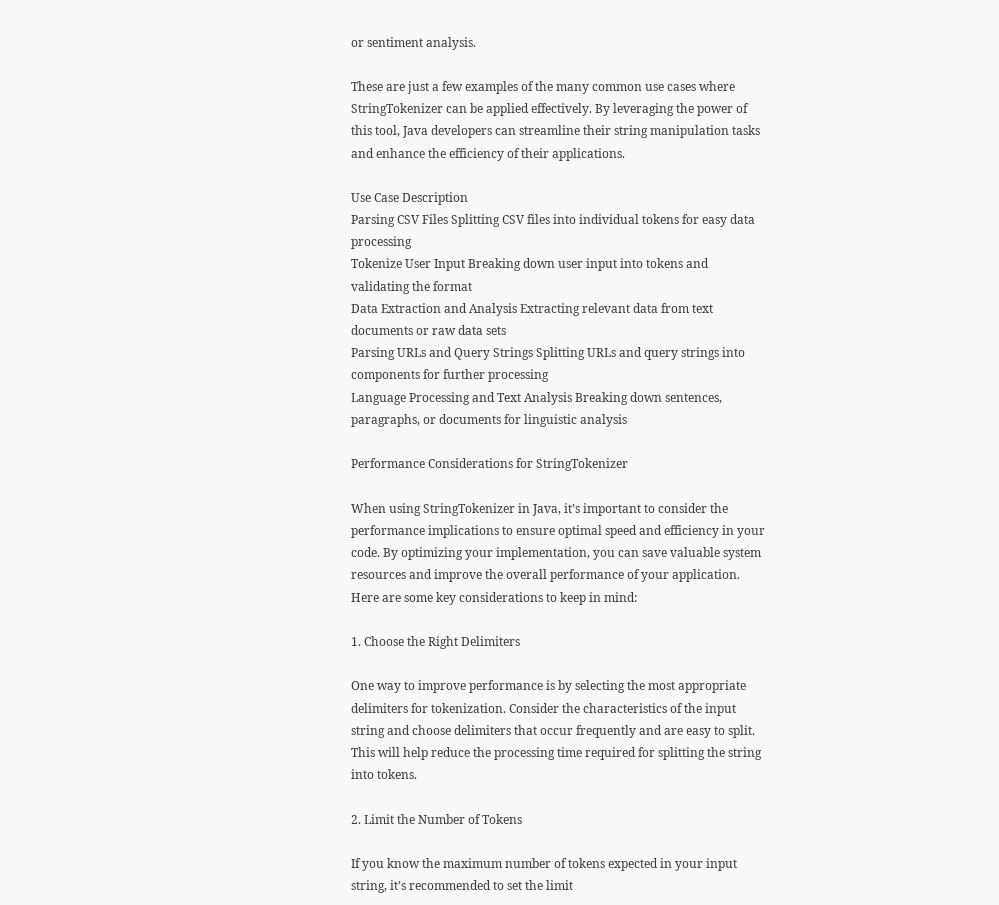or sentiment analysis.

These are just a few examples of the many common use cases where StringTokenizer can be applied effectively. By leveraging the power of this tool, Java developers can streamline their string manipulation tasks and enhance the efficiency of their applications.

Use Case Description
Parsing CSV Files Splitting CSV files into individual tokens for easy data processing
Tokenize User Input Breaking down user input into tokens and validating the format
Data Extraction and Analysis Extracting relevant data from text documents or raw data sets
Parsing URLs and Query Strings Splitting URLs and query strings into components for further processing
Language Processing and Text Analysis Breaking down sentences, paragraphs, or documents for linguistic analysis

Performance Considerations for StringTokenizer

When using StringTokenizer in Java, it’s important to consider the performance implications to ensure optimal speed and efficiency in your code. By optimizing your implementation, you can save valuable system resources and improve the overall performance of your application. Here are some key considerations to keep in mind:

1. Choose the Right Delimiters

One way to improve performance is by selecting the most appropriate delimiters for tokenization. Consider the characteristics of the input string and choose delimiters that occur frequently and are easy to split. This will help reduce the processing time required for splitting the string into tokens.

2. Limit the Number of Tokens

If you know the maximum number of tokens expected in your input string, it’s recommended to set the limit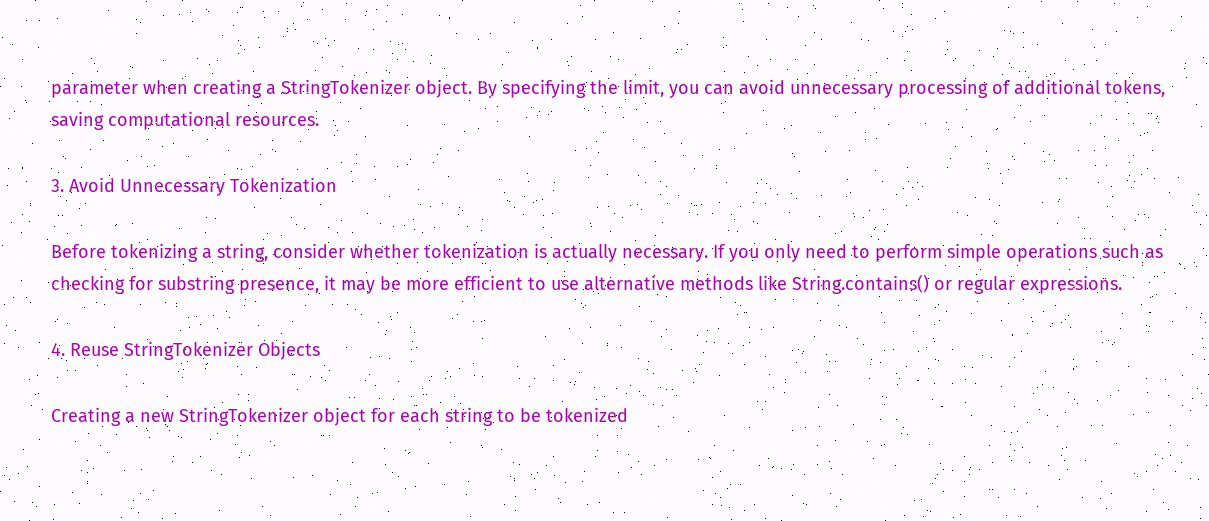parameter when creating a StringTokenizer object. By specifying the limit, you can avoid unnecessary processing of additional tokens, saving computational resources.

3. Avoid Unnecessary Tokenization

Before tokenizing a string, consider whether tokenization is actually necessary. If you only need to perform simple operations such as checking for substring presence, it may be more efficient to use alternative methods like String.contains() or regular expressions.

4. Reuse StringTokenizer Objects

Creating a new StringTokenizer object for each string to be tokenized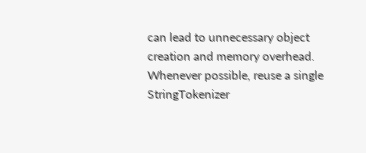can lead to unnecessary object creation and memory overhead. Whenever possible, reuse a single StringTokenizer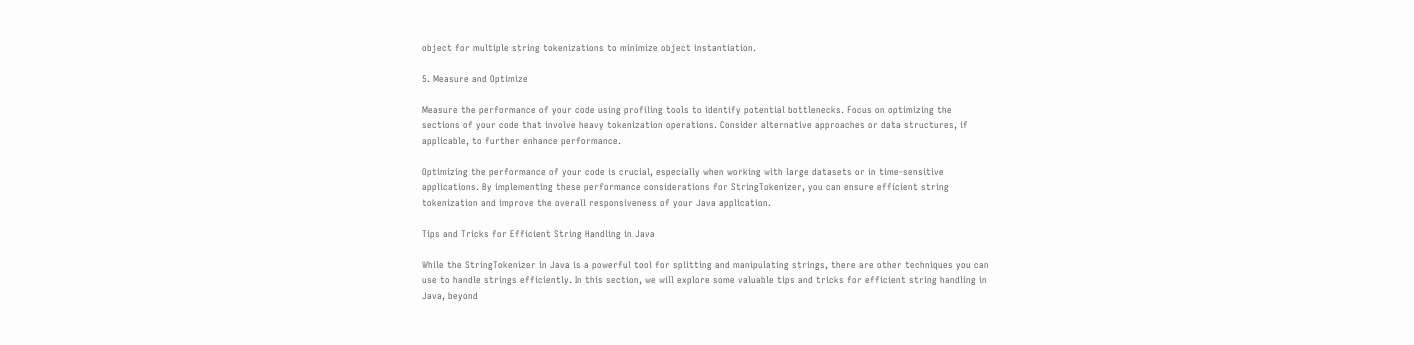object for multiple string tokenizations to minimize object instantiation.

5. Measure and Optimize

Measure the performance of your code using profiling tools to identify potential bottlenecks. Focus on optimizing the sections of your code that involve heavy tokenization operations. Consider alternative approaches or data structures, if applicable, to further enhance performance.

Optimizing the performance of your code is crucial, especially when working with large datasets or in time-sensitive applications. By implementing these performance considerations for StringTokenizer, you can ensure efficient string tokenization and improve the overall responsiveness of your Java application.

Tips and Tricks for Efficient String Handling in Java

While the StringTokenizer in Java is a powerful tool for splitting and manipulating strings, there are other techniques you can use to handle strings efficiently. In this section, we will explore some valuable tips and tricks for efficient string handling in Java, beyond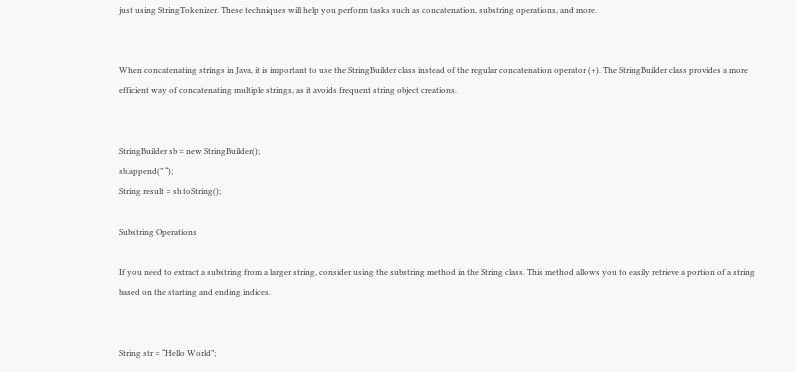just using StringTokenizer. These techniques will help you perform tasks such as concatenation, substring operations, and more.


When concatenating strings in Java, it is important to use the StringBuilder class instead of the regular concatenation operator (+). The StringBuilder class provides a more efficient way of concatenating multiple strings, as it avoids frequent string object creations.


StringBuilder sb = new StringBuilder();
sb.append(” “);
String result = sb.toString();

Substring Operations

If you need to extract a substring from a larger string, consider using the substring method in the String class. This method allows you to easily retrieve a portion of a string based on the starting and ending indices.


String str = “Hello World”;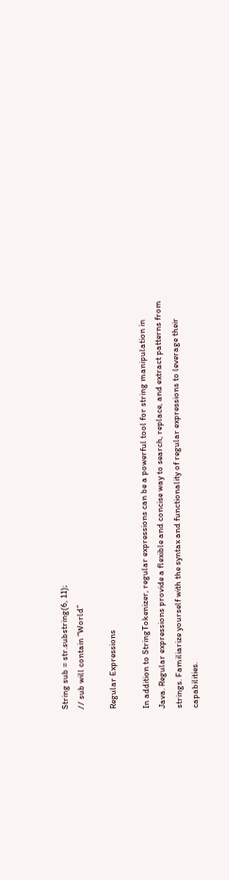String sub = str.substring(6, 11);
// sub will contain “World”

Regular Expressions

In addition to StringTokenizer, regular expressions can be a powerful tool for string manipulation in Java. Regular expressions provide a flexible and concise way to search, replace, and extract patterns from strings. Familiarize yourself with the syntax and functionality of regular expressions to leverage their capabilities.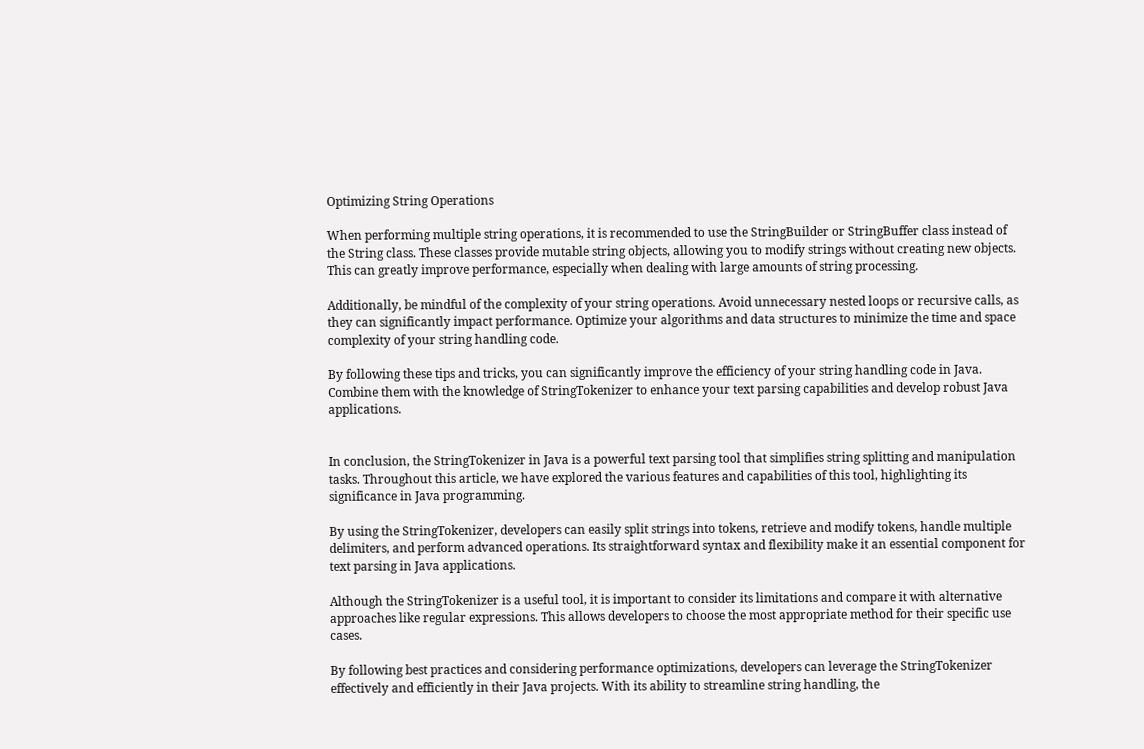Optimizing String Operations

When performing multiple string operations, it is recommended to use the StringBuilder or StringBuffer class instead of the String class. These classes provide mutable string objects, allowing you to modify strings without creating new objects. This can greatly improve performance, especially when dealing with large amounts of string processing.

Additionally, be mindful of the complexity of your string operations. Avoid unnecessary nested loops or recursive calls, as they can significantly impact performance. Optimize your algorithms and data structures to minimize the time and space complexity of your string handling code.

By following these tips and tricks, you can significantly improve the efficiency of your string handling code in Java. Combine them with the knowledge of StringTokenizer to enhance your text parsing capabilities and develop robust Java applications.


In conclusion, the StringTokenizer in Java is a powerful text parsing tool that simplifies string splitting and manipulation tasks. Throughout this article, we have explored the various features and capabilities of this tool, highlighting its significance in Java programming.

By using the StringTokenizer, developers can easily split strings into tokens, retrieve and modify tokens, handle multiple delimiters, and perform advanced operations. Its straightforward syntax and flexibility make it an essential component for text parsing in Java applications.

Although the StringTokenizer is a useful tool, it is important to consider its limitations and compare it with alternative approaches like regular expressions. This allows developers to choose the most appropriate method for their specific use cases.

By following best practices and considering performance optimizations, developers can leverage the StringTokenizer effectively and efficiently in their Java projects. With its ability to streamline string handling, the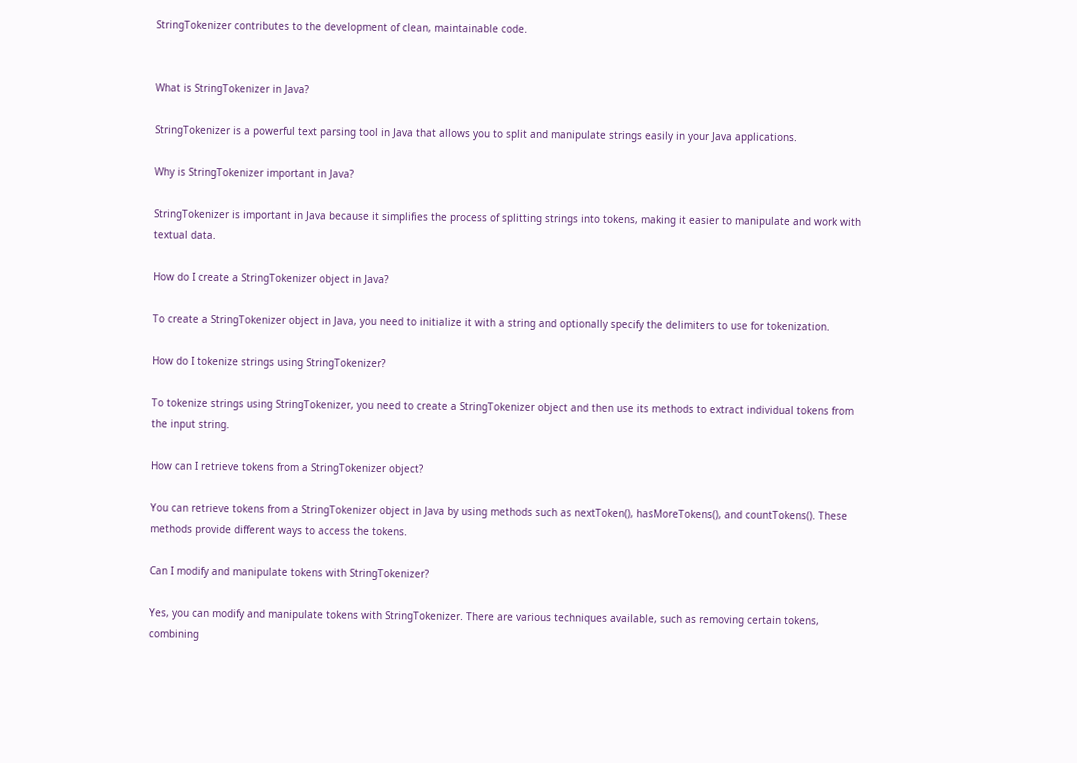StringTokenizer contributes to the development of clean, maintainable code.


What is StringTokenizer in Java?

StringTokenizer is a powerful text parsing tool in Java that allows you to split and manipulate strings easily in your Java applications.

Why is StringTokenizer important in Java?

StringTokenizer is important in Java because it simplifies the process of splitting strings into tokens, making it easier to manipulate and work with textual data.

How do I create a StringTokenizer object in Java?

To create a StringTokenizer object in Java, you need to initialize it with a string and optionally specify the delimiters to use for tokenization.

How do I tokenize strings using StringTokenizer?

To tokenize strings using StringTokenizer, you need to create a StringTokenizer object and then use its methods to extract individual tokens from the input string.

How can I retrieve tokens from a StringTokenizer object?

You can retrieve tokens from a StringTokenizer object in Java by using methods such as nextToken(), hasMoreTokens(), and countTokens(). These methods provide different ways to access the tokens.

Can I modify and manipulate tokens with StringTokenizer?

Yes, you can modify and manipulate tokens with StringTokenizer. There are various techniques available, such as removing certain tokens, combining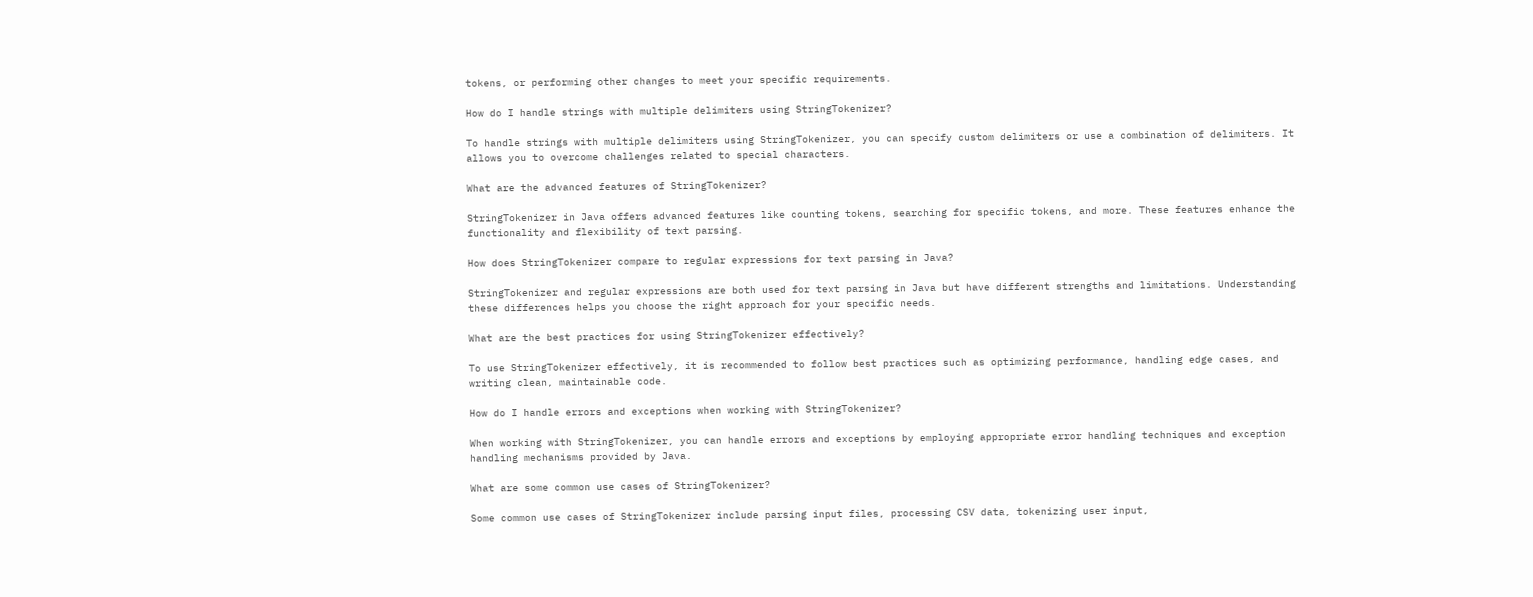tokens, or performing other changes to meet your specific requirements.

How do I handle strings with multiple delimiters using StringTokenizer?

To handle strings with multiple delimiters using StringTokenizer, you can specify custom delimiters or use a combination of delimiters. It allows you to overcome challenges related to special characters.

What are the advanced features of StringTokenizer?

StringTokenizer in Java offers advanced features like counting tokens, searching for specific tokens, and more. These features enhance the functionality and flexibility of text parsing.

How does StringTokenizer compare to regular expressions for text parsing in Java?

StringTokenizer and regular expressions are both used for text parsing in Java but have different strengths and limitations. Understanding these differences helps you choose the right approach for your specific needs.

What are the best practices for using StringTokenizer effectively?

To use StringTokenizer effectively, it is recommended to follow best practices such as optimizing performance, handling edge cases, and writing clean, maintainable code.

How do I handle errors and exceptions when working with StringTokenizer?

When working with StringTokenizer, you can handle errors and exceptions by employing appropriate error handling techniques and exception handling mechanisms provided by Java.

What are some common use cases of StringTokenizer?

Some common use cases of StringTokenizer include parsing input files, processing CSV data, tokenizing user input,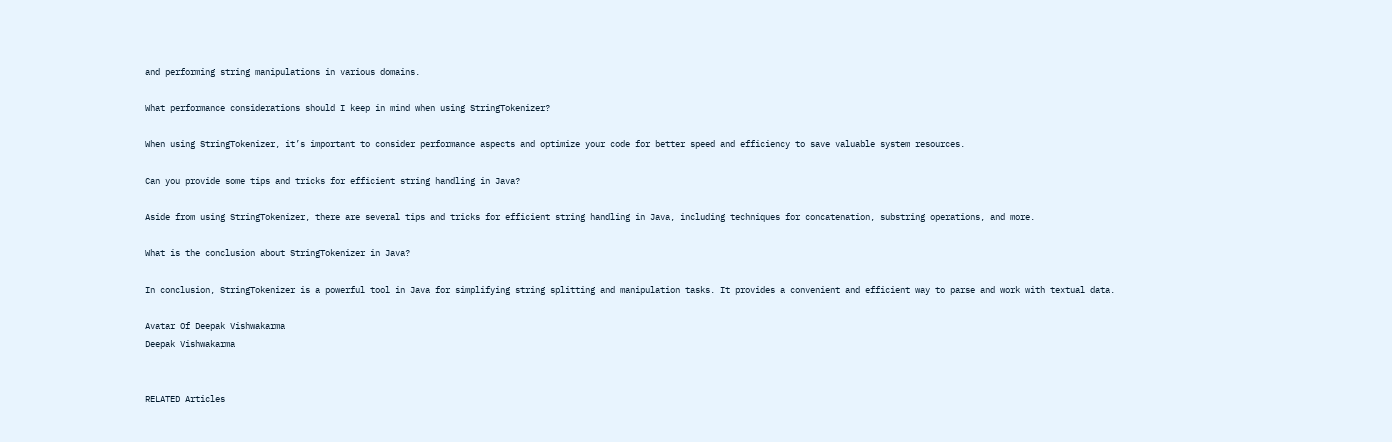and performing string manipulations in various domains.

What performance considerations should I keep in mind when using StringTokenizer?

When using StringTokenizer, it’s important to consider performance aspects and optimize your code for better speed and efficiency to save valuable system resources.

Can you provide some tips and tricks for efficient string handling in Java?

Aside from using StringTokenizer, there are several tips and tricks for efficient string handling in Java, including techniques for concatenation, substring operations, and more.

What is the conclusion about StringTokenizer in Java?

In conclusion, StringTokenizer is a powerful tool in Java for simplifying string splitting and manipulation tasks. It provides a convenient and efficient way to parse and work with textual data.

Avatar Of Deepak Vishwakarma
Deepak Vishwakarma


RELATED Articles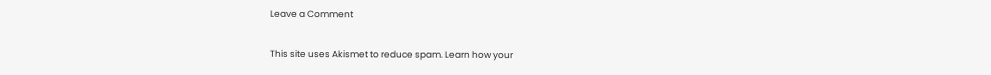Leave a Comment

This site uses Akismet to reduce spam. Learn how your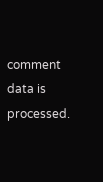comment data is processed.